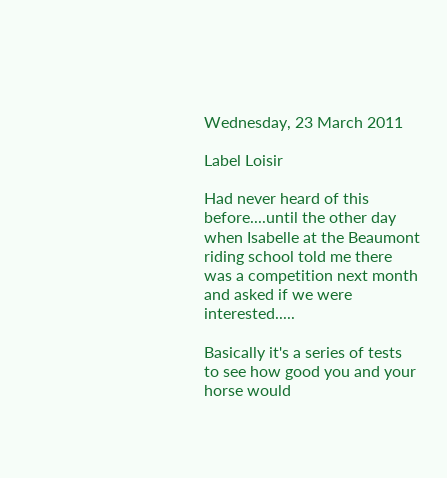Wednesday, 23 March 2011

Label Loisir

Had never heard of this before....until the other day when Isabelle at the Beaumont riding school told me there was a competition next month and asked if we were interested.....

Basically it's a series of tests to see how good you and your horse would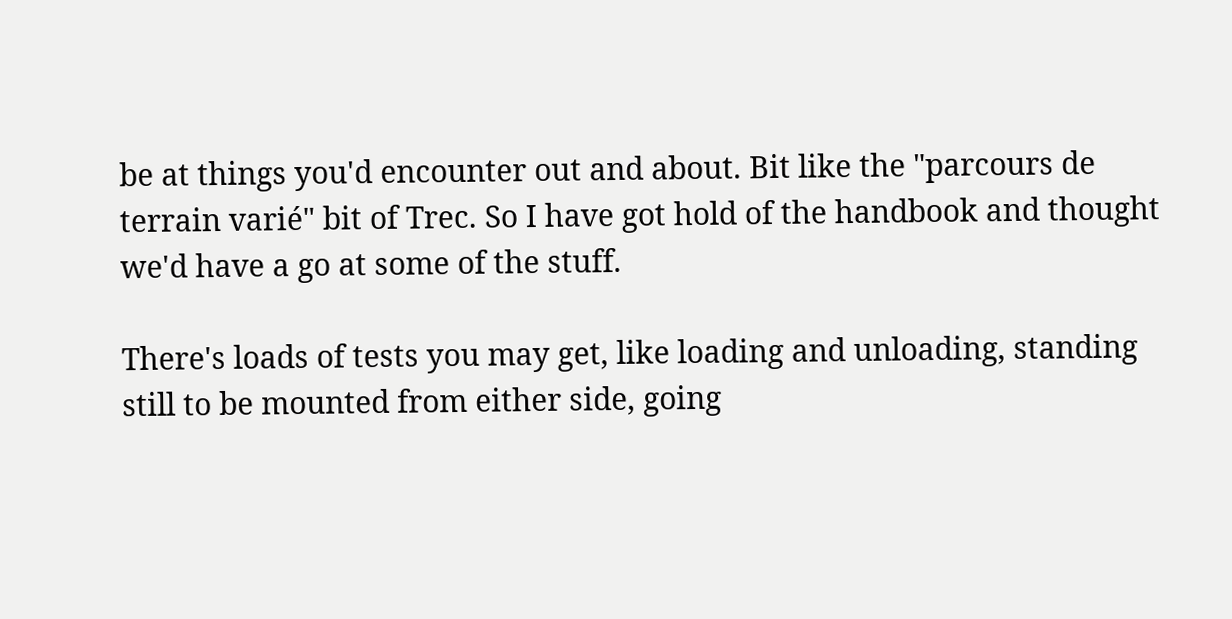be at things you'd encounter out and about. Bit like the "parcours de terrain varié" bit of Trec. So I have got hold of the handbook and thought we'd have a go at some of the stuff.

There's loads of tests you may get, like loading and unloading, standing still to be mounted from either side, going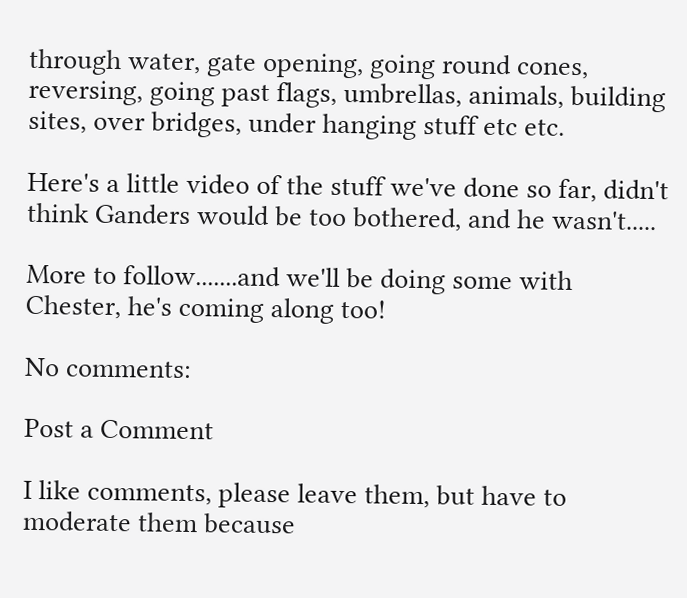through water, gate opening, going round cones, reversing, going past flags, umbrellas, animals, building sites, over bridges, under hanging stuff etc etc.

Here's a little video of the stuff we've done so far, didn't think Ganders would be too bothered, and he wasn't.....

More to follow.......and we'll be doing some with Chester, he's coming along too!

No comments:

Post a Comment

I like comments, please leave them, but have to moderate them because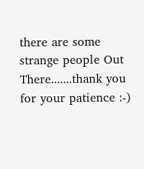there are some strange people Out There.......thank you for your patience :-)